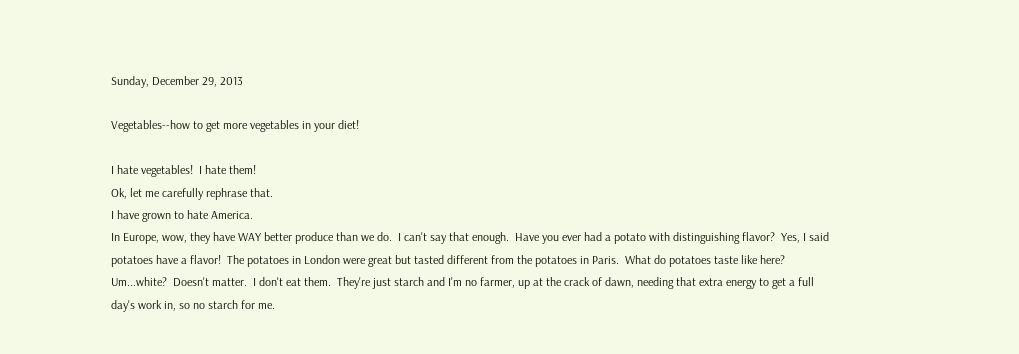Sunday, December 29, 2013

Vegetables--how to get more vegetables in your diet!

I hate vegetables!  I hate them!
Ok, let me carefully rephrase that.
I have grown to hate America.
In Europe, wow, they have WAY better produce than we do.  I can't say that enough.  Have you ever had a potato with distinguishing flavor?  Yes, I said potatoes have a flavor!  The potatoes in London were great but tasted different from the potatoes in Paris.  What do potatoes taste like here?  Um...white?  Doesn't matter.  I don't eat them.  They're just starch and I'm no farmer, up at the crack of dawn, needing that extra energy to get a full day's work in, so no starch for me.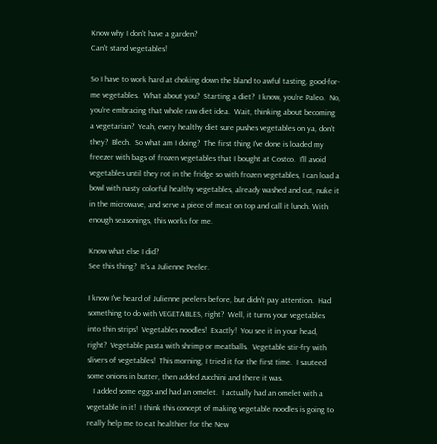Know why I don't have a garden?
Can't stand vegetables!

So I have to work hard at choking down the bland to awful tasting, good-for-me vegetables.  What about you?  Starting a diet?  I know, you're Paleo.  No, you're embracing that whole raw diet idea.  Wait, thinking about becoming a vegetarian?  Yeah, every healthy diet sure pushes vegetables on ya, don't they?  Blech.  So what am I doing?  The first thing I've done is loaded my freezer with bags of frozen vegetables that I bought at Costco.  I'll avoid vegetables until they rot in the fridge so with frozen vegetables, I can load a bowl with nasty colorful healthy vegetables, already washed and cut, nuke it in the microwave, and serve a piece of meat on top and call it lunch. With enough seasonings, this works for me.

Know what else I did?
See this thing?  It's a Julienne Peeler.

I know I've heard of Julienne peelers before, but didn't pay attention.  Had something to do with VEGETABLES, right?  Well, it turns your vegetables into thin strips!  Vegetables noodles!  Exactly!  You see it in your head, right?  Vegetable pasta with shrimp or meatballs.  Vegetable stir-fry with slivers of vegetables!  This morning, I tried it for the first time.  I sauteed some onions in butter, then added zucchini and there it was.
   I added some eggs and had an omelet.  I actually had an omelet with a vegetable in it!  I think this concept of making vegetable noodles is going to really help me to eat healthier for the New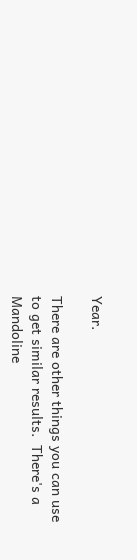Year.

There are other things you can use to get similar results.  There's a Mandoline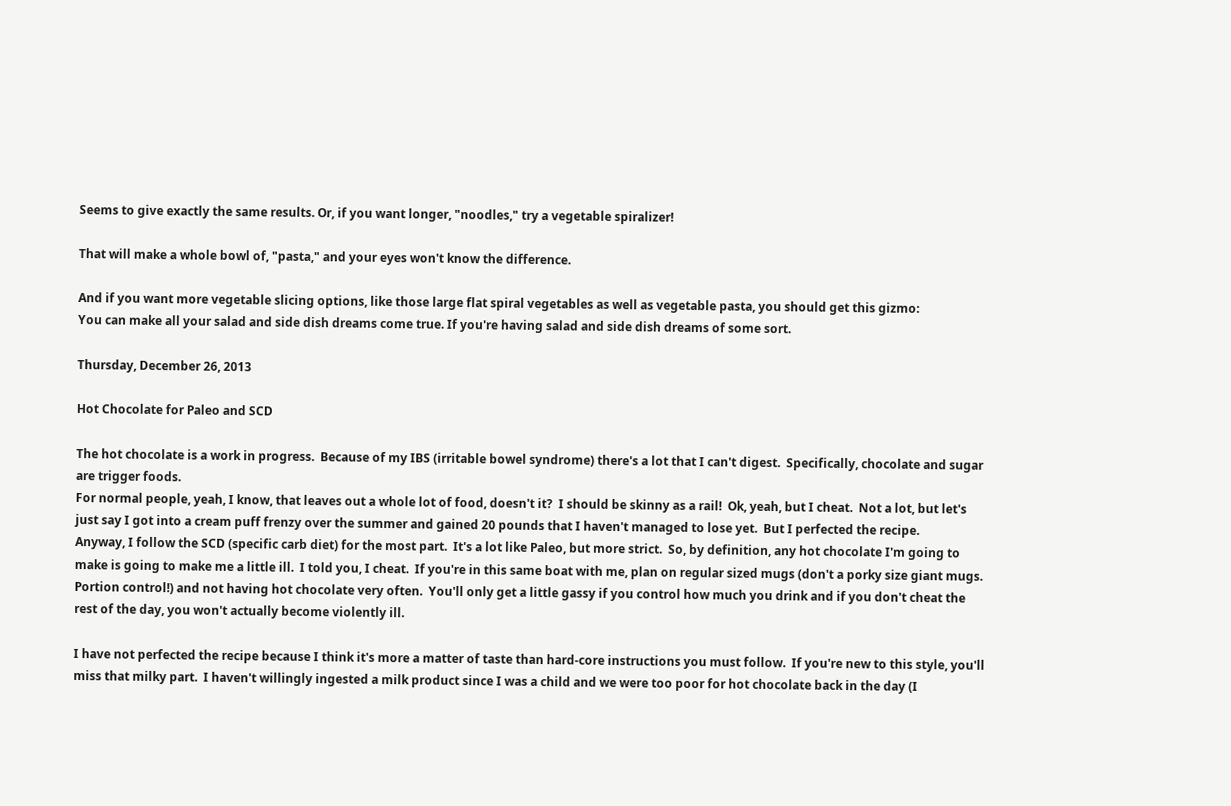Seems to give exactly the same results. Or, if you want longer, "noodles," try a vegetable spiralizer!

That will make a whole bowl of, "pasta," and your eyes won't know the difference.

And if you want more vegetable slicing options, like those large flat spiral vegetables as well as vegetable pasta, you should get this gizmo:
You can make all your salad and side dish dreams come true. If you're having salad and side dish dreams of some sort.

Thursday, December 26, 2013

Hot Chocolate for Paleo and SCD

The hot chocolate is a work in progress.  Because of my IBS (irritable bowel syndrome) there's a lot that I can't digest.  Specifically, chocolate and sugar are trigger foods.
For normal people, yeah, I know, that leaves out a whole lot of food, doesn't it?  I should be skinny as a rail!  Ok, yeah, but I cheat.  Not a lot, but let's just say I got into a cream puff frenzy over the summer and gained 20 pounds that I haven't managed to lose yet.  But I perfected the recipe.
Anyway, I follow the SCD (specific carb diet) for the most part.  It's a lot like Paleo, but more strict.  So, by definition, any hot chocolate I'm going to make is going to make me a little ill.  I told you, I cheat.  If you're in this same boat with me, plan on regular sized mugs (don't a porky size giant mugs.  Portion control!) and not having hot chocolate very often.  You'll only get a little gassy if you control how much you drink and if you don't cheat the rest of the day, you won't actually become violently ill.

I have not perfected the recipe because I think it's more a matter of taste than hard-core instructions you must follow.  If you're new to this style, you'll miss that milky part.  I haven't willingly ingested a milk product since I was a child and we were too poor for hot chocolate back in the day (I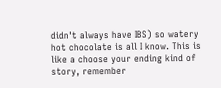didn't always have IBS) so watery hot chocolate is all I know. This is like a choose your ending kind of story, remember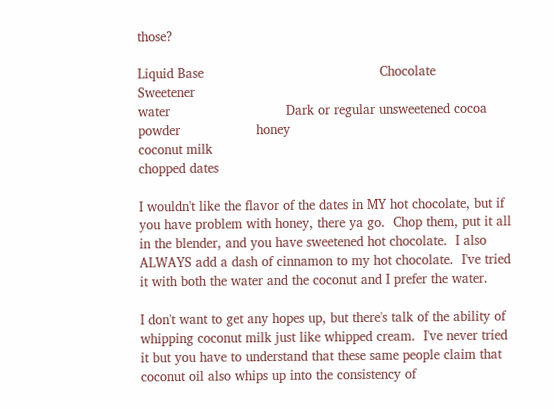those?

Liquid Base                                            Chocolate                                             Sweetener
water                             Dark or regular unsweetened cocoa powder                   honey
coconut milk                                                                                                         chopped dates

I wouldn't like the flavor of the dates in MY hot chocolate, but if you have problem with honey, there ya go.  Chop them, put it all in the blender, and you have sweetened hot chocolate.  I also ALWAYS add a dash of cinnamon to my hot chocolate.  I've tried it with both the water and the coconut and I prefer the water.

I don't want to get any hopes up, but there's talk of the ability of whipping coconut milk just like whipped cream.  I've never tried it but you have to understand that these same people claim that coconut oil also whips up into the consistency of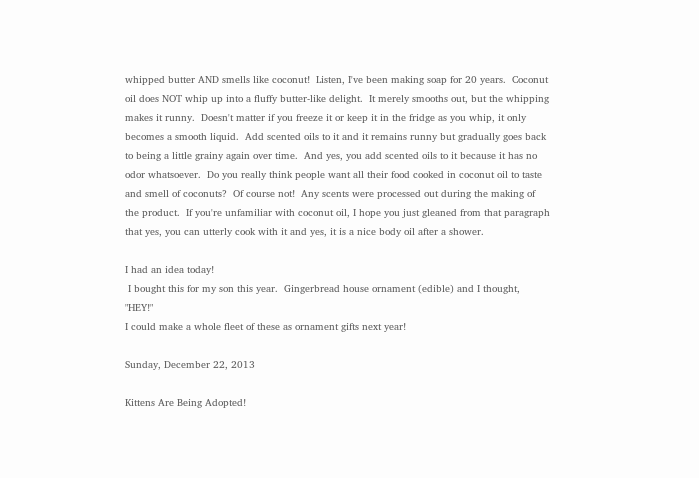whipped butter AND smells like coconut!  Listen, I've been making soap for 20 years.  Coconut oil does NOT whip up into a fluffy butter-like delight.  It merely smooths out, but the whipping makes it runny.  Doesn't matter if you freeze it or keep it in the fridge as you whip, it only becomes a smooth liquid.  Add scented oils to it and it remains runny but gradually goes back to being a little grainy again over time.  And yes, you add scented oils to it because it has no odor whatsoever.  Do you really think people want all their food cooked in coconut oil to taste and smell of coconuts?  Of course not!  Any scents were processed out during the making of the product.  If you're unfamiliar with coconut oil, I hope you just gleaned from that paragraph that yes, you can utterly cook with it and yes, it is a nice body oil after a shower.

I had an idea today!
 I bought this for my son this year.  Gingerbread house ornament (edible) and I thought, "HEY!"
I could make a whole fleet of these as ornament gifts next year!

Sunday, December 22, 2013

Kittens Are Being Adopted!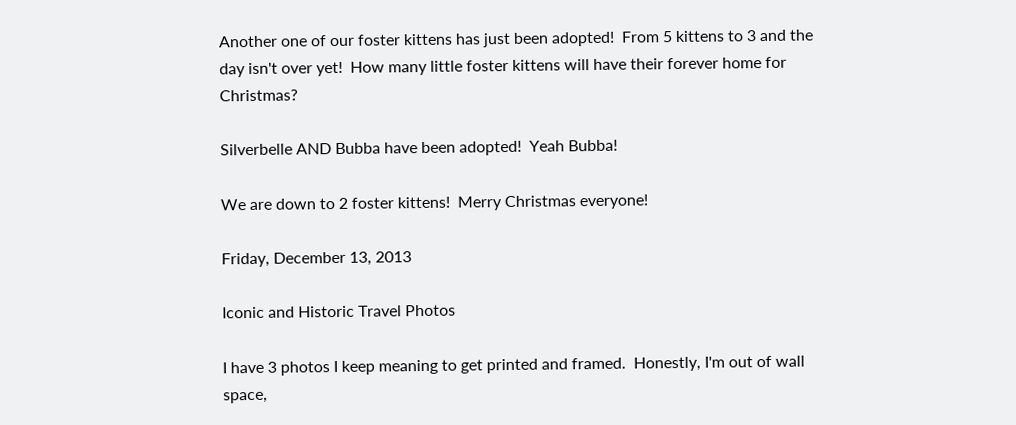Another one of our foster kittens has just been adopted!  From 5 kittens to 3 and the day isn't over yet!  How many little foster kittens will have their forever home for Christmas?

Silverbelle AND Bubba have been adopted!  Yeah Bubba!

We are down to 2 foster kittens!  Merry Christmas everyone!

Friday, December 13, 2013

Iconic and Historic Travel Photos

I have 3 photos I keep meaning to get printed and framed.  Honestly, I'm out of wall space,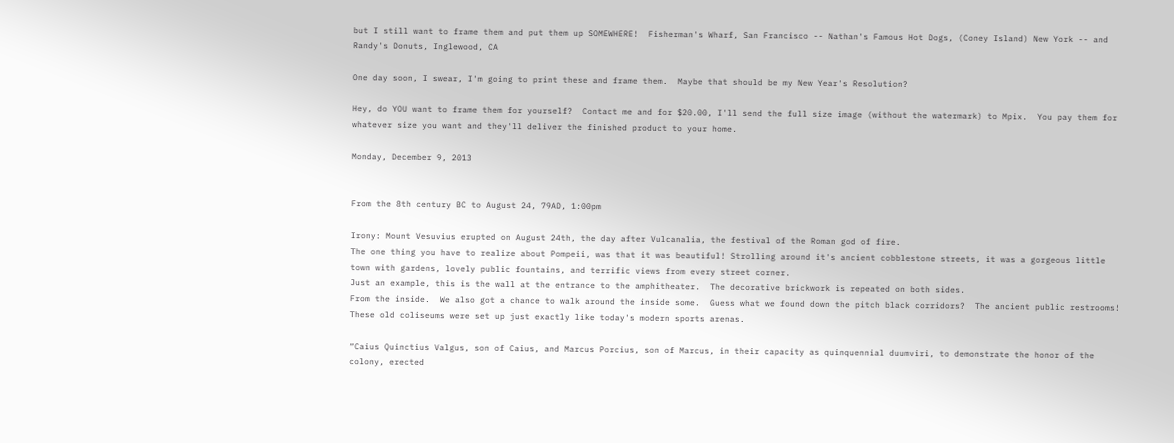but I still want to frame them and put them up SOMEWHERE!  Fisherman's Wharf, San Francisco -- Nathan's Famous Hot Dogs, (Coney Island) New York -- and Randy's Donuts, Inglewood, CA

One day soon, I swear, I'm going to print these and frame them.  Maybe that should be my New Year's Resolution?

Hey, do YOU want to frame them for yourself?  Contact me and for $20.00, I'll send the full size image (without the watermark) to Mpix.  You pay them for whatever size you want and they'll deliver the finished product to your home.

Monday, December 9, 2013


From the 8th century BC to August 24, 79AD, 1:00pm

Irony: Mount Vesuvius erupted on August 24th, the day after Vulcanalia, the festival of the Roman god of fire.
The one thing you have to realize about Pompeii, was that it was beautiful! Strolling around it's ancient cobblestone streets, it was a gorgeous little town with gardens, lovely public fountains, and terrific views from every street corner.
Just an example, this is the wall at the entrance to the amphitheater.  The decorative brickwork is repeated on both sides.
From the inside.  We also got a chance to walk around the inside some.  Guess what we found down the pitch black corridors?  The ancient public restrooms!  These old coliseums were set up just exactly like today's modern sports arenas.

“Caius Quinctius Valgus, son of Caius, and Marcus Porcius, son of Marcus, in their capacity as quinquennial duumviri, to demonstrate the honor of the colony, erected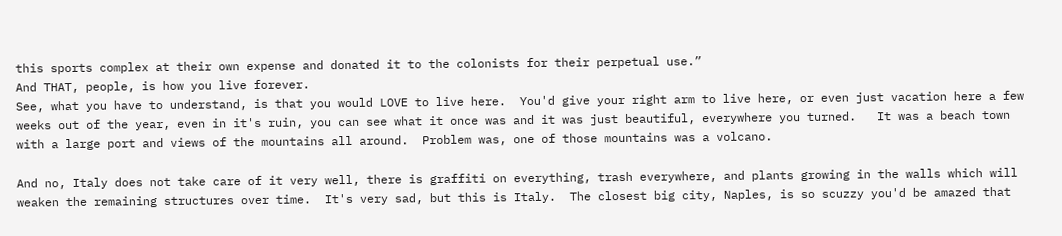this sports complex at their own expense and donated it to the colonists for their perpetual use.”
And THAT, people, is how you live forever.
See, what you have to understand, is that you would LOVE to live here.  You'd give your right arm to live here, or even just vacation here a few weeks out of the year, even in it's ruin, you can see what it once was and it was just beautiful, everywhere you turned.   It was a beach town with a large port and views of the mountains all around.  Problem was, one of those mountains was a volcano.

And no, Italy does not take care of it very well, there is graffiti on everything, trash everywhere, and plants growing in the walls which will weaken the remaining structures over time.  It's very sad, but this is Italy.  The closest big city, Naples, is so scuzzy you'd be amazed that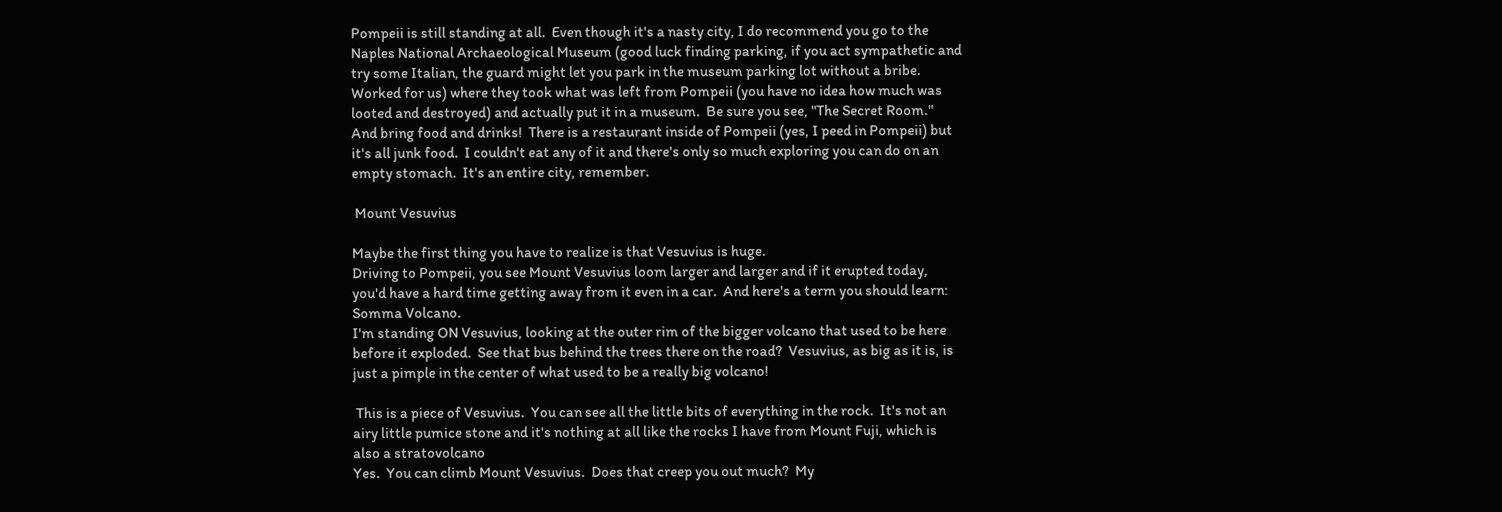Pompeii is still standing at all.  Even though it's a nasty city, I do recommend you go to the Naples National Archaeological Museum (good luck finding parking, if you act sympathetic and try some Italian, the guard might let you park in the museum parking lot without a bribe.  Worked for us) where they took what was left from Pompeii (you have no idea how much was looted and destroyed) and actually put it in a museum.  Be sure you see, "The Secret Room."
And bring food and drinks!  There is a restaurant inside of Pompeii (yes, I peed in Pompeii) but it's all junk food.  I couldn't eat any of it and there's only so much exploring you can do on an empty stomach.  It's an entire city, remember.

 Mount Vesuvius

Maybe the first thing you have to realize is that Vesuvius is huge.
Driving to Pompeii, you see Mount Vesuvius loom larger and larger and if it erupted today, you'd have a hard time getting away from it even in a car.  And here's a term you should learn:  Somma Volcano.
I'm standing ON Vesuvius, looking at the outer rim of the bigger volcano that used to be here before it exploded.  See that bus behind the trees there on the road?  Vesuvius, as big as it is, is just a pimple in the center of what used to be a really big volcano!

 This is a piece of Vesuvius.  You can see all the little bits of everything in the rock.  It's not an airy little pumice stone and it's nothing at all like the rocks I have from Mount Fuji, which is also a stratovolcano
Yes.  You can climb Mount Vesuvius.  Does that creep you out much?  My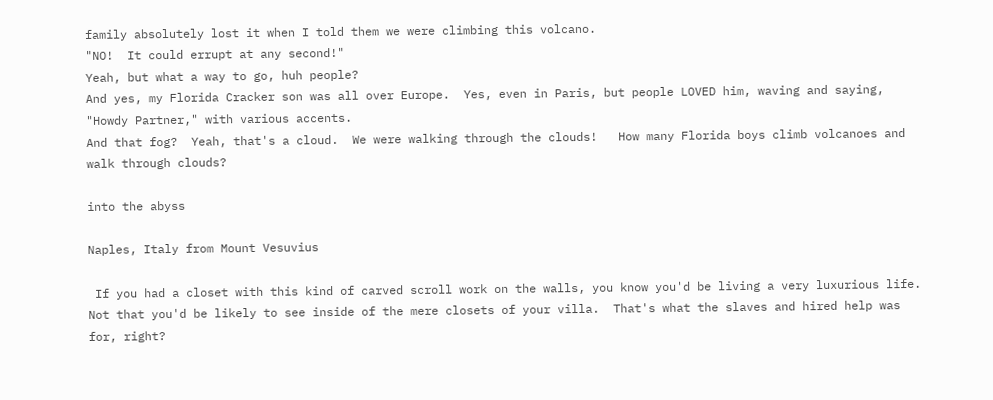family absolutely lost it when I told them we were climbing this volcano.
"NO!  It could errupt at any second!"
Yeah, but what a way to go, huh people?
And yes, my Florida Cracker son was all over Europe.  Yes, even in Paris, but people LOVED him, waving and saying, "Howdy Partner," with various accents.
And that fog?  Yeah, that's a cloud.  We were walking through the clouds!   How many Florida boys climb volcanoes and walk through clouds?

into the abyss

Naples, Italy from Mount Vesuvius

 If you had a closet with this kind of carved scroll work on the walls, you know you'd be living a very luxurious life.  Not that you'd be likely to see inside of the mere closets of your villa.  That's what the slaves and hired help was for, right?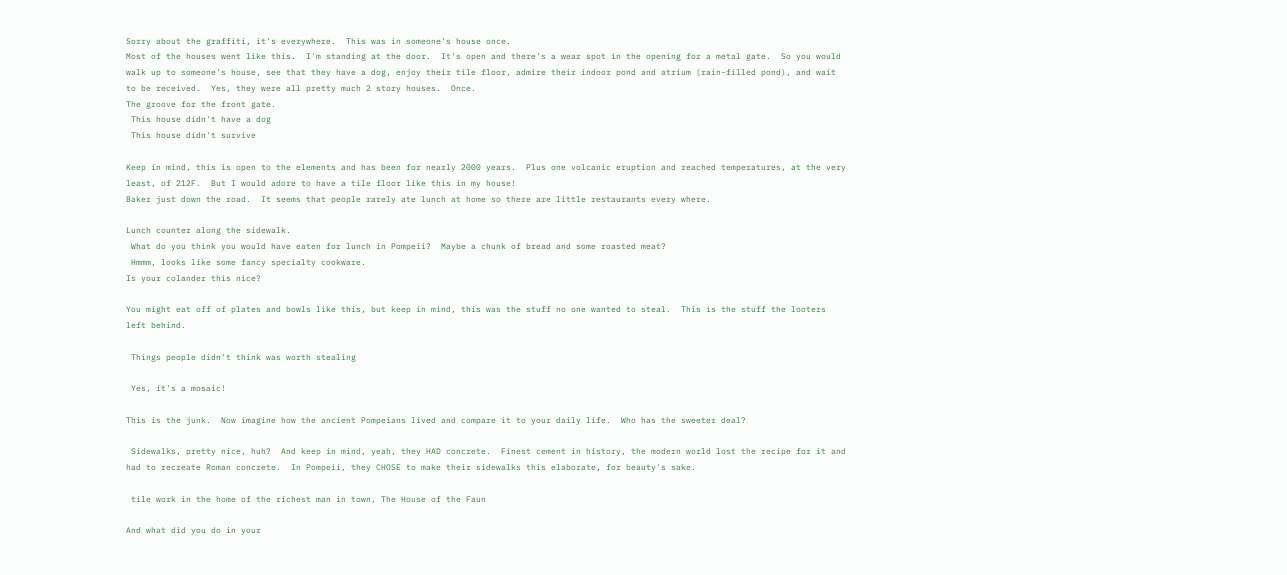Sorry about the graffiti, it's everywhere.  This was in someone's house once.
Most of the houses went like this.  I'm standing at the door.  It's open and there's a wear spot in the opening for a metal gate.  So you would walk up to someone's house, see that they have a dog, enjoy their tile floor, admire their indoor pond and atrium (rain-filled pond), and wait to be received.  Yes, they were all pretty much 2 story houses.  Once.
The groove for the front gate.
 This house didn't have a dog
 This house didn't survive

Keep in mind, this is open to the elements and has been for nearly 2000 years.  Plus one volcanic eruption and reached temperatures, at the very least, of 212F.  But I would adore to have a tile floor like this in my house!
Baker just down the road.  It seems that people rarely ate lunch at home so there are little restaurants every where.

Lunch counter along the sidewalk.
 What do you think you would have eaten for lunch in Pompeii?  Maybe a chunk of bread and some roasted meat?
 Hmmm, looks like some fancy specialty cookware.
Is your colander this nice?

You might eat off of plates and bowls like this, but keep in mind, this was the stuff no one wanted to steal.  This is the stuff the looters left behind.

 Things people didn't think was worth stealing

 Yes, it's a mosaic!

This is the junk.  Now imagine how the ancient Pompeians lived and compare it to your daily life.  Who has the sweeter deal?

 Sidewalks, pretty nice, huh?  And keep in mind, yeah, they HAD concrete.  Finest cement in history, the modern world lost the recipe for it and had to recreate Roman concrete.  In Pompeii, they CHOSE to make their sidewalks this elaborate, for beauty's sake.

 tile work in the home of the richest man in town, The House of the Faun

And what did you do in your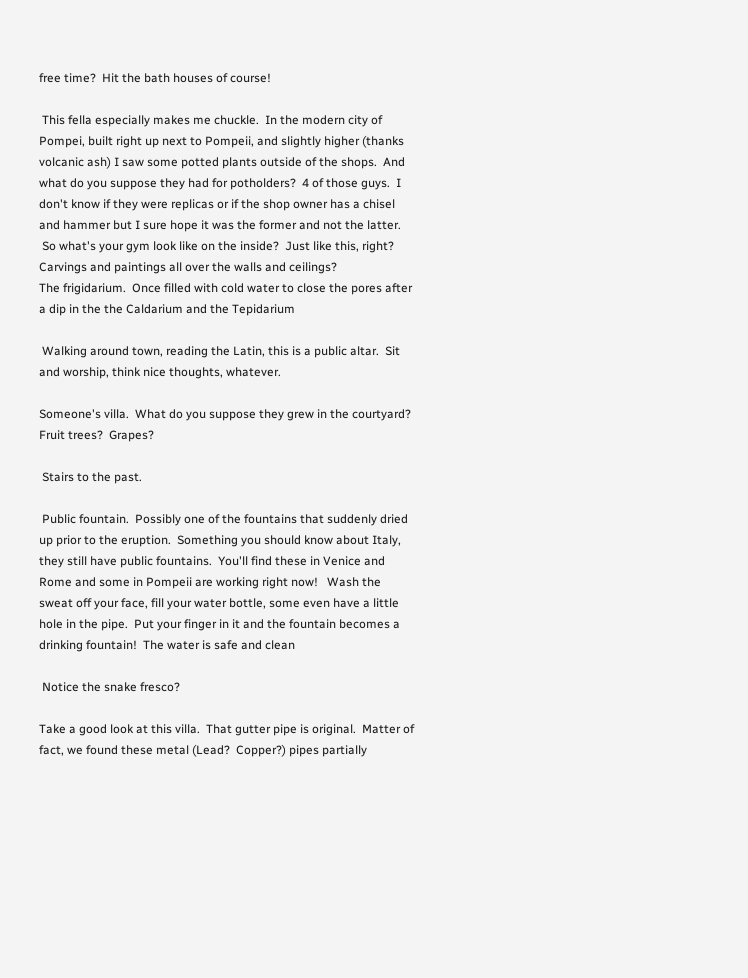free time?  Hit the bath houses of course!

 This fella especially makes me chuckle.  In the modern city of Pompei, built right up next to Pompeii, and slightly higher (thanks volcanic ash) I saw some potted plants outside of the shops.  And what do you suppose they had for potholders?  4 of those guys.  I don't know if they were replicas or if the shop owner has a chisel and hammer but I sure hope it was the former and not the latter.
 So what's your gym look like on the inside?  Just like this, right?  Carvings and paintings all over the walls and ceilings?
The frigidarium.  Once filled with cold water to close the pores after a dip in the the Caldarium and the Tepidarium

 Walking around town, reading the Latin, this is a public altar.  Sit and worship, think nice thoughts, whatever.

Someone's villa.  What do you suppose they grew in the courtyard?  Fruit trees?  Grapes?

 Stairs to the past.

 Public fountain.  Possibly one of the fountains that suddenly dried up prior to the eruption.  Something you should know about Italy, they still have public fountains.  You'll find these in Venice and Rome and some in Pompeii are working right now!   Wash the sweat off your face, fill your water bottle, some even have a little hole in the pipe.  Put your finger in it and the fountain becomes a drinking fountain!  The water is safe and clean

 Notice the snake fresco?

Take a good look at this villa.  That gutter pipe is original.  Matter of fact, we found these metal (Lead?  Copper?) pipes partially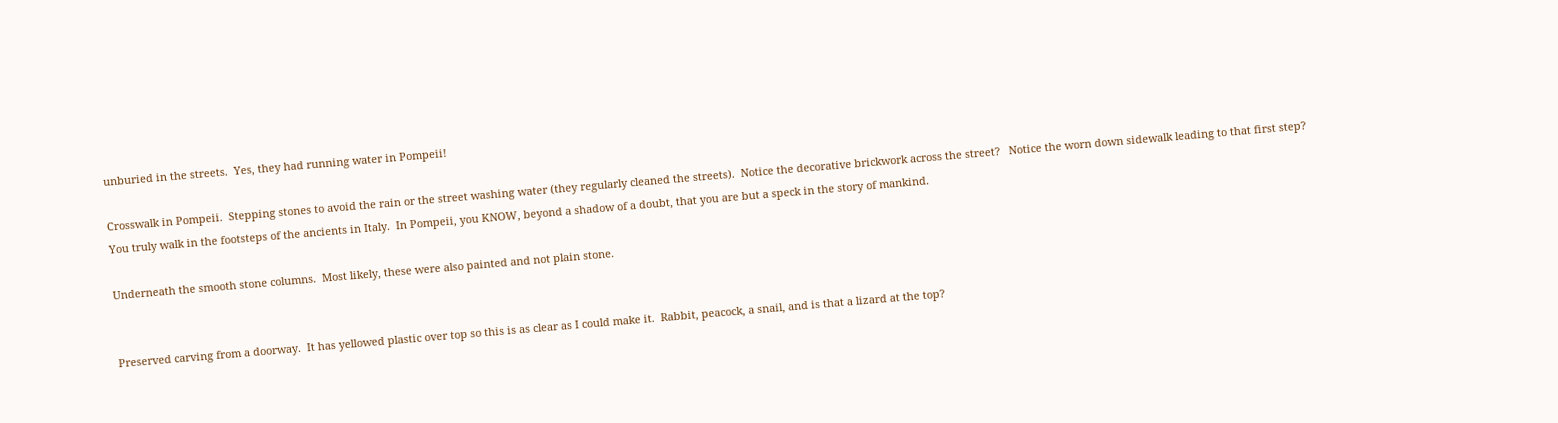unburied in the streets.  Yes, they had running water in Pompeii!

Crosswalk in Pompeii.  Stepping stones to avoid the rain or the street washing water (they regularly cleaned the streets).  Notice the decorative brickwork across the street?   Notice the worn down sidewalk leading to that first step?  You truly walk in the footsteps of the ancients in Italy.  In Pompeii, you KNOW, beyond a shadow of a doubt, that you are but a speck in the story of mankind.

Underneath the smooth stone columns.  Most likely, these were also painted and not plain stone.


Preserved carving from a doorway.  It has yellowed plastic over top so this is as clear as I could make it.  Rabbit, peacock, a snail, and is that a lizard at the top?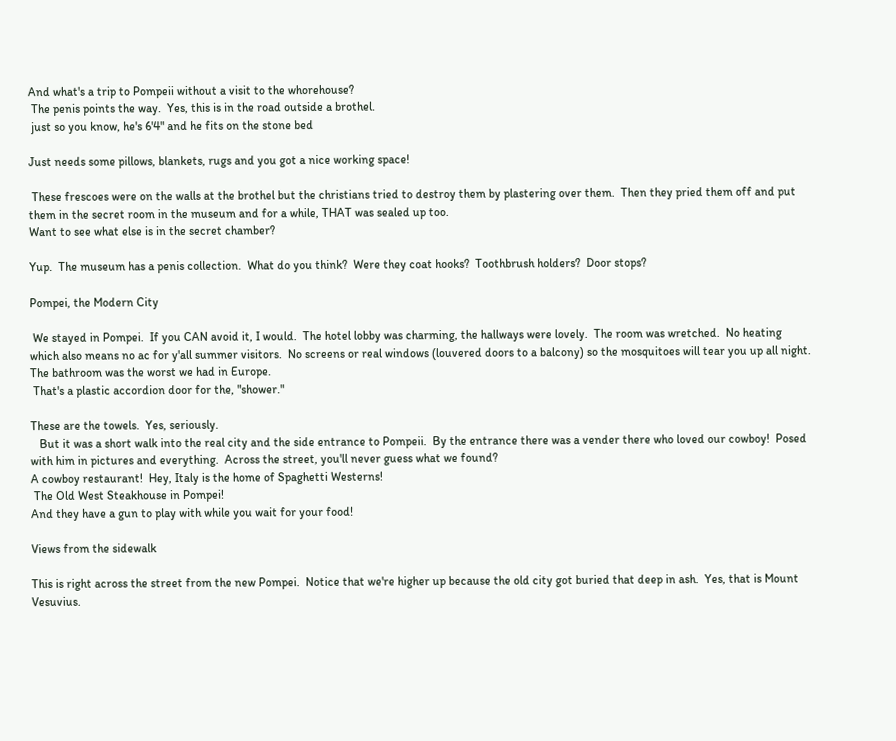And what's a trip to Pompeii without a visit to the whorehouse?
 The penis points the way.  Yes, this is in the road outside a brothel.
 just so you know, he's 6'4" and he fits on the stone bed

Just needs some pillows, blankets, rugs and you got a nice working space!

 These frescoes were on the walls at the brothel but the christians tried to destroy them by plastering over them.  Then they pried them off and put them in the secret room in the museum and for a while, THAT was sealed up too.
Want to see what else is in the secret chamber?

Yup.  The museum has a penis collection.  What do you think?  Were they coat hooks?  Toothbrush holders?  Door stops?

Pompei, the Modern City

 We stayed in Pompei.  If you CAN avoid it, I would.  The hotel lobby was charming, the hallways were lovely.  The room was wretched.  No heating which also means no ac for y'all summer visitors.  No screens or real windows (louvered doors to a balcony) so the mosquitoes will tear you up all night.  The bathroom was the worst we had in Europe.
 That's a plastic accordion door for the, "shower."

These are the towels.  Yes, seriously.
   But it was a short walk into the real city and the side entrance to Pompeii.  By the entrance there was a vender there who loved our cowboy!  Posed with him in pictures and everything.  Across the street, you'll never guess what we found?
A cowboy restaurant!  Hey, Italy is the home of Spaghetti Westerns!
 The Old West Steakhouse in Pompei!
And they have a gun to play with while you wait for your food!

Views from the sidewalk

This is right across the street from the new Pompei.  Notice that we're higher up because the old city got buried that deep in ash.  Yes, that is Mount Vesuvius.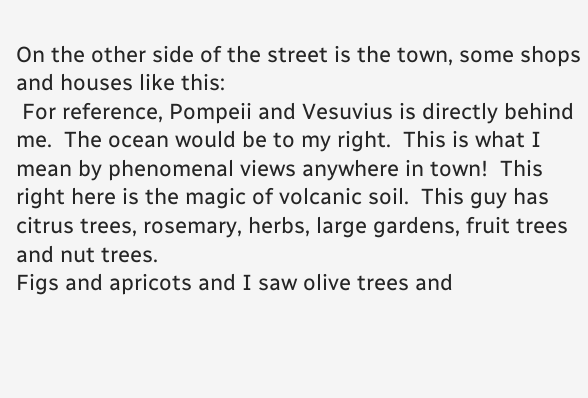On the other side of the street is the town, some shops and houses like this:
 For reference, Pompeii and Vesuvius is directly behind me.  The ocean would be to my right.  This is what I mean by phenomenal views anywhere in town!  This right here is the magic of volcanic soil.  This guy has citrus trees, rosemary, herbs, large gardens, fruit trees and nut trees.
Figs and apricots and I saw olive trees and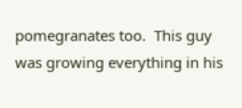pomegranates too.  This guy was growing everything in his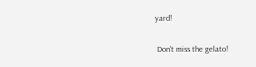yard!

 Don't miss the gelato!